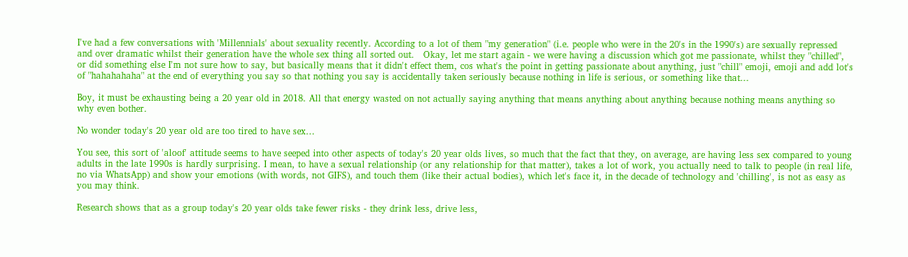I've had a few conversations with 'Millennials' about sexuality recently. According to a lot of them "my generation" (i.e. people who were in the 20's in the 1990's) are sexually repressed and over dramatic whilst their generation have the whole sex thing all sorted out.   Okay, let me start again - we were having a discussion which got me passionate, whilst they "chilled", or did something else I'm not sure how to say, but basically means that it didn't effect them, cos what's the point in getting passionate about anything, just "chill" emoji, emoji and add lot's of "hahahahaha" at the end of everything you say so that nothing you say is accidentally taken seriously because nothing in life is serious, or something like that...

Boy, it must be exhausting being a 20 year old in 2018. All that energy wasted on not actually saying anything that means anything about anything because nothing means anything so why even bother.

No wonder today's 20 year old are too tired to have sex...

You see, this sort of 'aloof' attitude seems to have seeped into other aspects of today's 20 year olds lives, so much that the fact that they, on average, are having less sex compared to young adults in the late 1990s is hardly surprising. I mean, to have a sexual relationship (or any relationship for that matter), takes a lot of work, you actually need to talk to people (in real life, no via WhatsApp) and show your emotions (with words, not GIFS), and touch them (like their actual bodies), which let's face it, in the decade of technology and 'chilling', is not as easy as you may think.

Research shows that as a group today's 20 year olds take fewer risks - they drink less, drive less,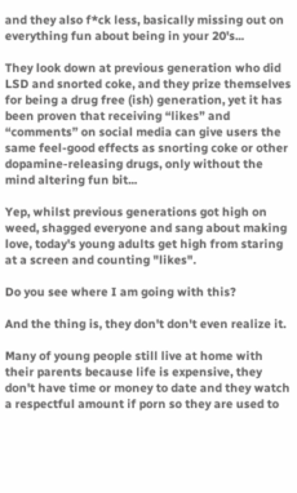and they also f*ck less, basically missing out on everything fun about being in your 20's...

They look down at previous generation who did LSD and snorted coke, and they prize themselves for being a drug free (ish) generation, yet it has been proven that receiving “likes” and “comments” on social media can give users the same feel-good effects as snorting coke or other dopamine-releasing drugs, only without the mind altering fun bit...

Yep, whilst previous generations got high on weed, shagged everyone and sang about making love, today's young adults get high from staring at a screen and counting "likes".

Do you see where I am going with this?

And the thing is, they don't don't even realize it.

Many of young people still live at home with their parents because life is expensive, they don't have time or money to date and they watch a respectful amount if porn so they are used to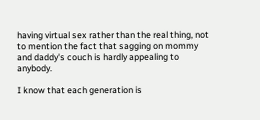having virtual sex rather than the real thing, not to mention the fact that sagging on mommy and daddy's couch is hardly appealing to anybody.

I know that each generation is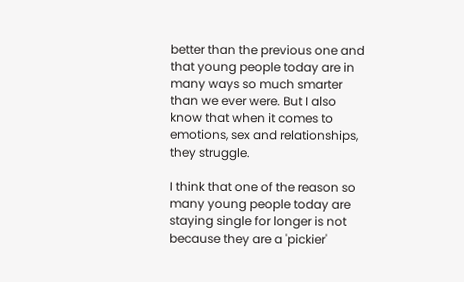better than the previous one and that young people today are in many ways so much smarter than we ever were. But I also know that when it comes to emotions, sex and relationships, they struggle.

I think that one of the reason so many young people today are staying single for longer is not because they are a 'pickier'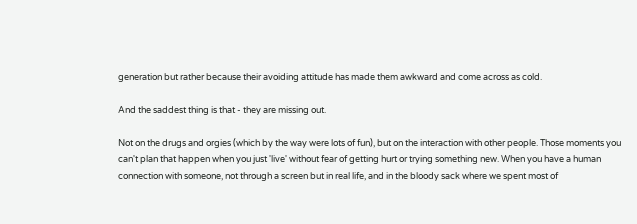generation but rather because their avoiding attitude has made them awkward and come across as cold.

And the saddest thing is that - they are missing out.

Not on the drugs and orgies (which by the way were lots of fun), but on the interaction with other people. Those moments you can't plan that happen when you just 'live' without fear of getting hurt or trying something new. When you have a human connection with someone, not through a screen but in real life, and in the bloody sack where we spent most of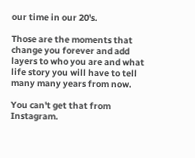our time in our 20's.

Those are the moments that change you forever and add layers to who you are and what life story you will have to tell many many years from now.

You can't get that from Instagram.